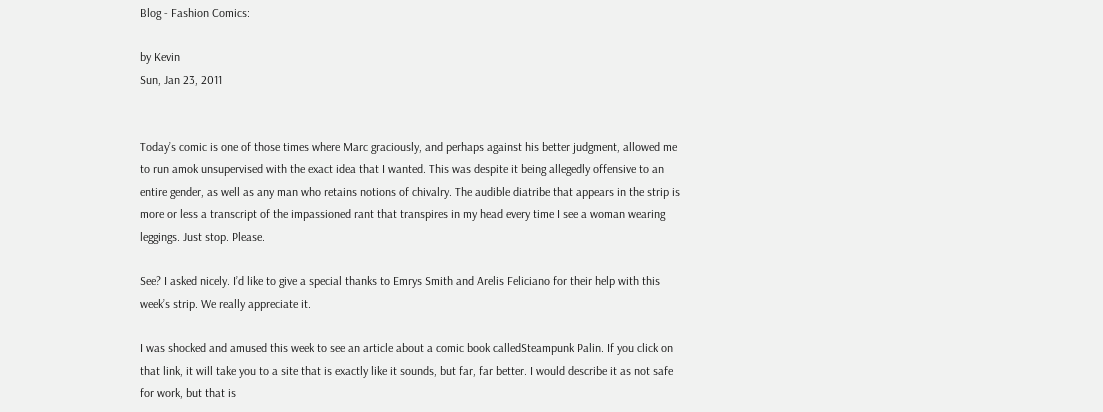Blog - Fashion Comics:

by Kevin
Sun, Jan 23, 2011


Today’s comic is one of those times where Marc graciously, and perhaps against his better judgment, allowed me to run amok unsupervised with the exact idea that I wanted. This was despite it being allegedly offensive to an entire gender, as well as any man who retains notions of chivalry. The audible diatribe that appears in the strip is more or less a transcript of the impassioned rant that transpires in my head every time I see a woman wearing leggings. Just stop. Please.

See? I asked nicely. I’d like to give a special thanks to Emrys Smith and Arelis Feliciano for their help with this week’s strip. We really appreciate it.

I was shocked and amused this week to see an article about a comic book calledSteampunk Palin. If you click on that link, it will take you to a site that is exactly like it sounds, but far, far better. I would describe it as not safe for work, but that is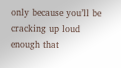only because you’ll be cracking up loud enough that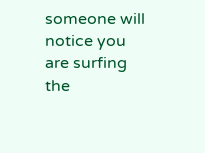someone will notice you are surfing the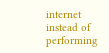internet instead of performing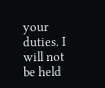your duties. I will not be held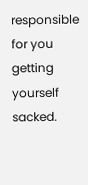responsible for you getting yourself sacked.